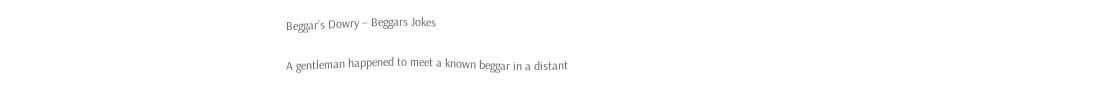Beggar’s Dowry – Beggars Jokes

A gentleman happened to meet a known beggar in a distant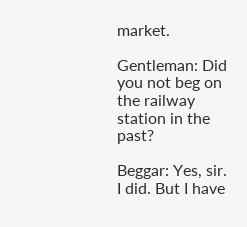market.

Gentleman: Did you not beg on the railway station in the past?

Beggar: Yes, sir. I did. But I have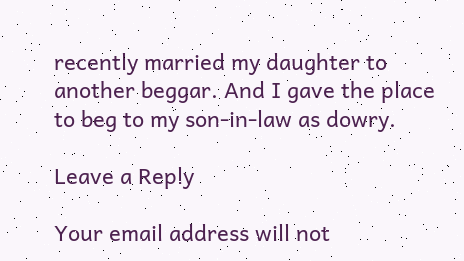recently married my daughter to another beggar. And I gave the place to beg to my son-in-law as dowry.

Leave a Reply

Your email address will not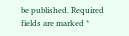be published. Required fields are marked *